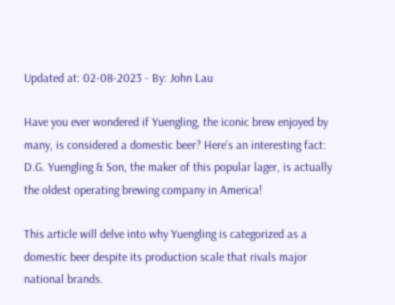Updated at: 02-08-2023 - By: John Lau

Have you ever wondered if Yuengling, the iconic brew enjoyed by many, is considered a domestic beer? Here’s an interesting fact: D.G. Yuengling & Son, the maker of this popular lager, is actually the oldest operating brewing company in America!

This article will delve into why Yuengling is categorized as a domestic beer despite its production scale that rivals major national brands.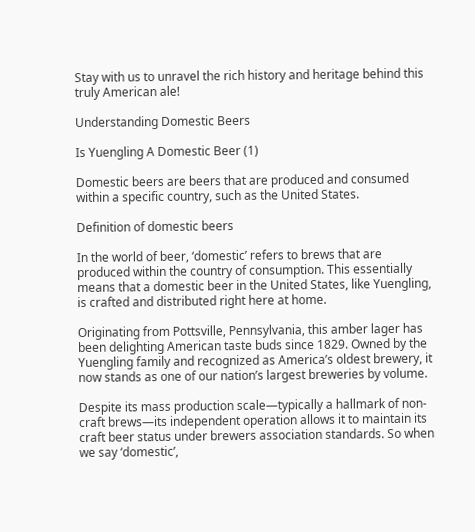Stay with us to unravel the rich history and heritage behind this truly American ale!

Understanding Domestic Beers

Is Yuengling A Domestic Beer (1)

Domestic beers are beers that are produced and consumed within a specific country, such as the United States.

Definition of domestic beers

In the world of beer, ‘domestic’ refers to brews that are produced within the country of consumption. This essentially means that a domestic beer in the United States, like Yuengling, is crafted and distributed right here at home.

Originating from Pottsville, Pennsylvania, this amber lager has been delighting American taste buds since 1829. Owned by the Yuengling family and recognized as America’s oldest brewery, it now stands as one of our nation’s largest breweries by volume.

Despite its mass production scale—typically a hallmark of non-craft brews—its independent operation allows it to maintain its craft beer status under brewers association standards. So when we say ‘domestic’,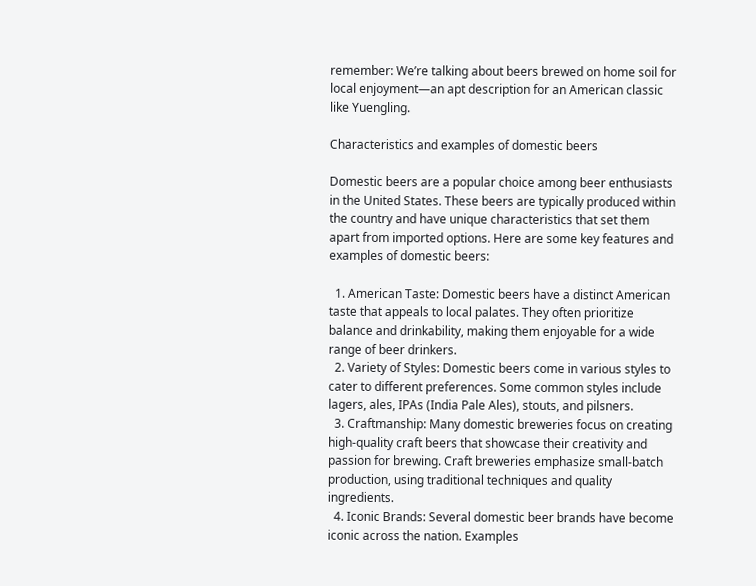remember: We’re talking about beers brewed on home soil for local enjoyment—an apt description for an American classic like Yuengling.

Characteristics and examples of domestic beers

Domestic beers are a popular choice among beer enthusiasts in the United States. These beers are typically produced within the country and have unique characteristics that set them apart from imported options. Here are some key features and examples of domestic beers:

  1. American Taste: Domestic beers have a distinct American taste that appeals to local palates. They often prioritize balance and drinkability, making them enjoyable for a wide range of beer drinkers.
  2. Variety of Styles: Domestic beers come in various styles to cater to different preferences. Some common styles include lagers, ales, IPAs (India Pale Ales), stouts, and pilsners.
  3. Craftmanship: Many domestic breweries focus on creating high-quality craft beers that showcase their creativity and passion for brewing. Craft breweries emphasize small-batch production, using traditional techniques and quality ingredients.
  4. Iconic Brands: Several domestic beer brands have become iconic across the nation. Examples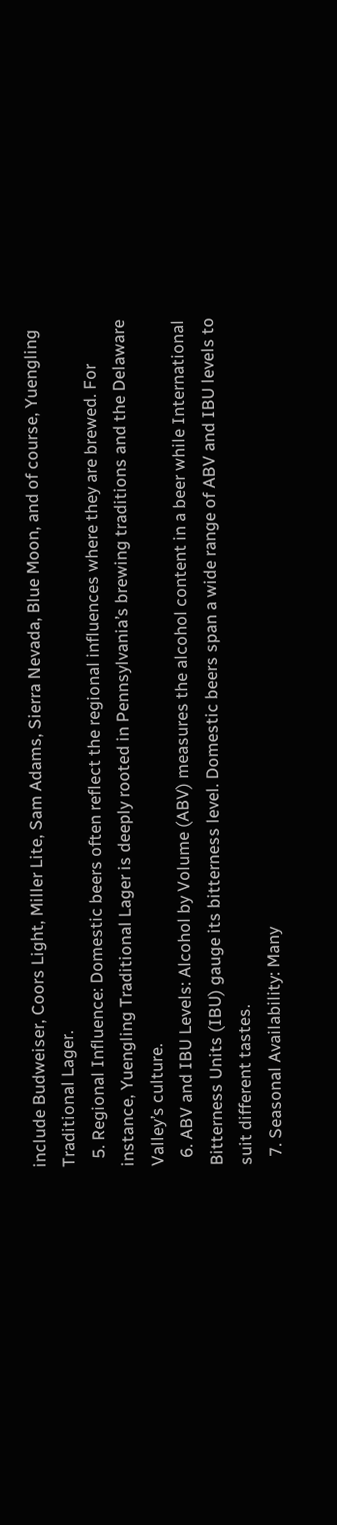include Budweiser, Coors Light, Miller Lite, Sam Adams, Sierra Nevada, Blue Moon, and of course, Yuengling Traditional Lager.
  5. Regional Influence: Domestic beers often reflect the regional influences where they are brewed. For instance, Yuengling Traditional Lager is deeply rooted in Pennsylvania’s brewing traditions and the Delaware Valley’s culture.
  6. ABV and IBU Levels: Alcohol by Volume (ABV) measures the alcohol content in a beer while International Bitterness Units (IBU) gauge its bitterness level. Domestic beers span a wide range of ABV and IBU levels to suit different tastes.
  7. Seasonal Availability: Many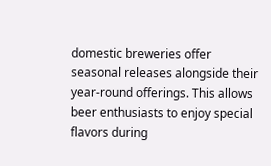domestic breweries offer seasonal releases alongside their year-round offerings. This allows beer enthusiasts to enjoy special flavors during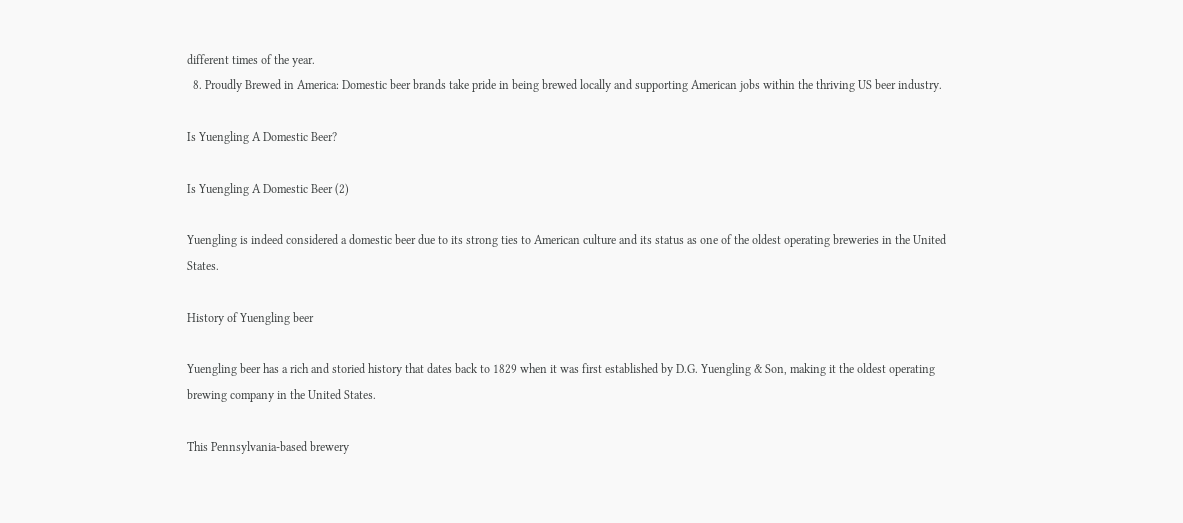different times of the year.
  8. Proudly Brewed in America: Domestic beer brands take pride in being brewed locally and supporting American jobs within the thriving US beer industry.

Is Yuengling A Domestic Beer?

Is Yuengling A Domestic Beer (2)

Yuengling is indeed considered a domestic beer due to its strong ties to American culture and its status as one of the oldest operating breweries in the United States.

History of Yuengling beer

Yuengling beer has a rich and storied history that dates back to 1829 when it was first established by D.G. Yuengling & Son, making it the oldest operating brewing company in the United States.

This Pennsylvania-based brewery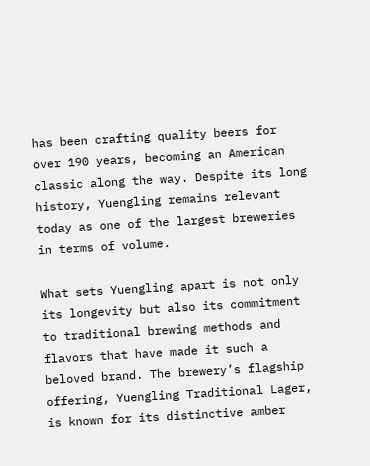has been crafting quality beers for over 190 years, becoming an American classic along the way. Despite its long history, Yuengling remains relevant today as one of the largest breweries in terms of volume.

What sets Yuengling apart is not only its longevity but also its commitment to traditional brewing methods and flavors that have made it such a beloved brand. The brewery’s flagship offering, Yuengling Traditional Lager, is known for its distinctive amber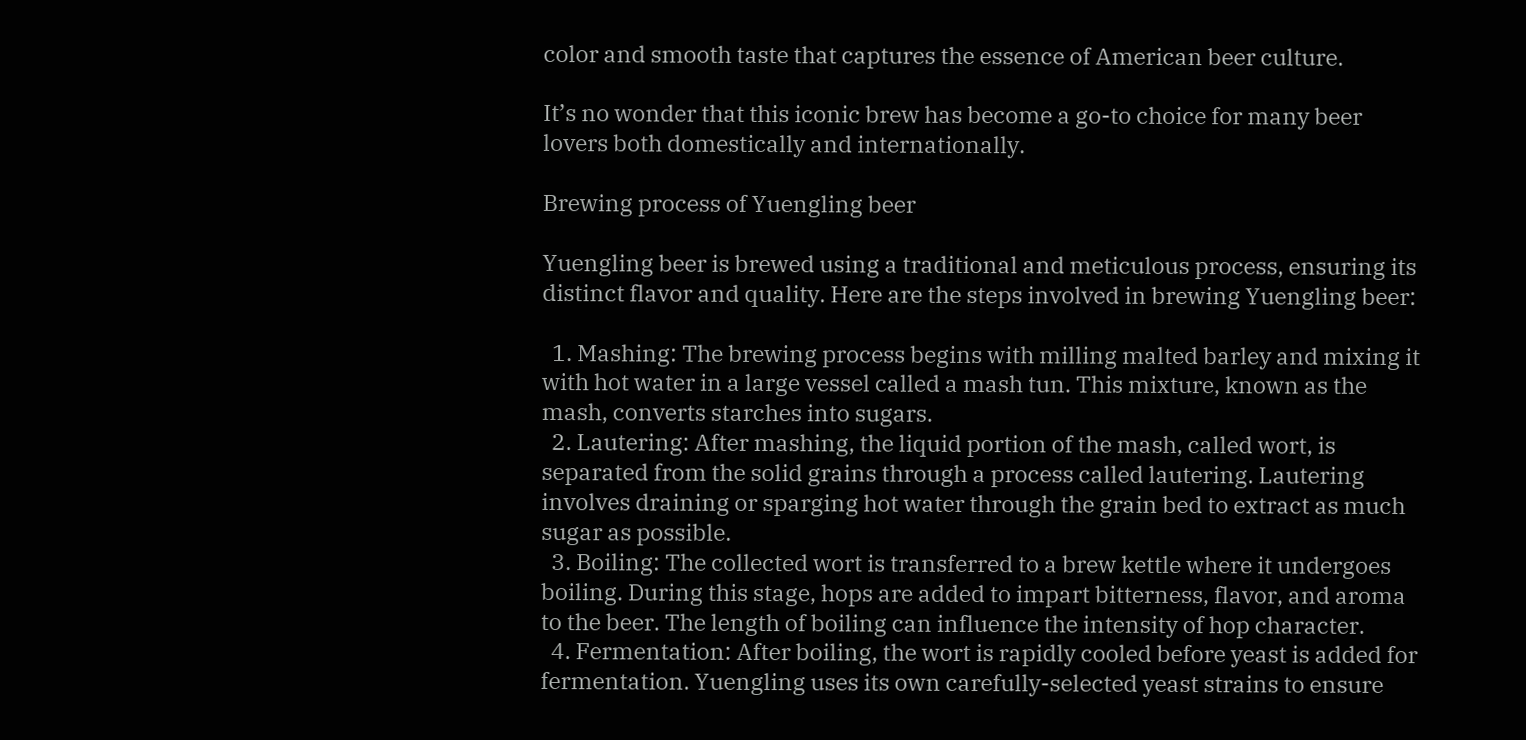color and smooth taste that captures the essence of American beer culture.

It’s no wonder that this iconic brew has become a go-to choice for many beer lovers both domestically and internationally.

Brewing process of Yuengling beer

Yuengling beer is brewed using a traditional and meticulous process, ensuring its distinct flavor and quality. Here are the steps involved in brewing Yuengling beer:

  1. Mashing: The brewing process begins with milling malted barley and mixing it with hot water in a large vessel called a mash tun. This mixture, known as the mash, converts starches into sugars.
  2. Lautering: After mashing, the liquid portion of the mash, called wort, is separated from the solid grains through a process called lautering. Lautering involves draining or sparging hot water through the grain bed to extract as much sugar as possible.
  3. Boiling: The collected wort is transferred to a brew kettle where it undergoes boiling. During this stage, hops are added to impart bitterness, flavor, and aroma to the beer. The length of boiling can influence the intensity of hop character.
  4. Fermentation: After boiling, the wort is rapidly cooled before yeast is added for fermentation. Yuengling uses its own carefully-selected yeast strains to ensure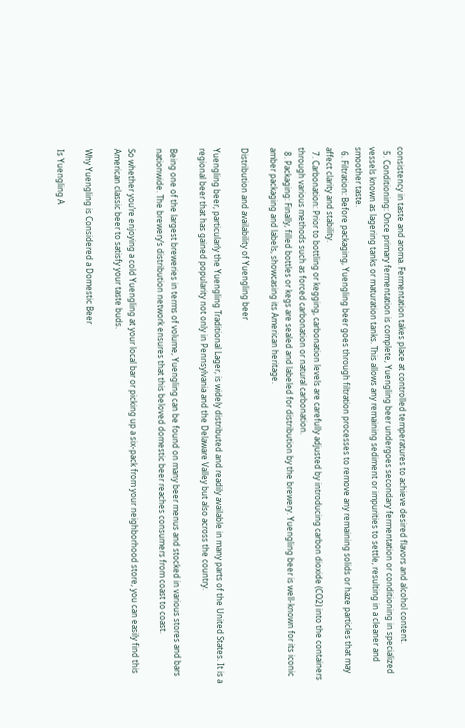consistency in taste and aroma. Fermentation takes place at controlled temperatures to achieve desired flavors and alcohol content.
  5. Conditioning: Once primary fermentation is complete, Yuengling beer undergoes secondary fermentation or conditioning in specialized vessels known as lagering tanks or maturation tanks. This allows any remaining sediment or impurities to settle, resulting in a cleaner and smoother taste.
  6. Filtration: Before packaging, Yuengling beer goes through filtration processes to remove any remaining solids or haze particles that may affect clarity and stability.
  7. Carbonation: Prior to bottling or kegging, carbonation levels are carefully adjusted by introducing carbon dioxide (CO2) into the containers through various methods such as forced carbonation or natural carbonation.
  8. Packaging: Finally, filled bottles or kegs are sealed and labeled for distribution by the brewery. Yuengling beer is well-known for its iconic amber packaging and labels, showcasing its American heritage.

Distribution and availability of Yuengling beer

Yuengling beer, particularly the Yuengling Traditional Lager, is widely distributed and readily available in many parts of the United States. It is a regional beer that has gained popularity not only in Pennsylvania and the Delaware Valley but also across the country.

Being one of the largest breweries in terms of volume, Yuengling can be found on many beer menus and stocked in various stores and bars nationwide. The brewery’s distribution network ensures that this beloved domestic beer reaches consumers from coast to coast.

So whether you’re enjoying a cold Yuengling at your local bar or picking up a six-pack from your neighborhood store, you can easily find this American classic beer to satisfy your taste buds.

Why Yuengling is Considered a Domestic Beer

Is Yuengling A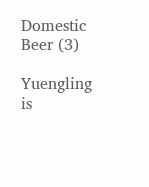Domestic Beer (3)

Yuengling is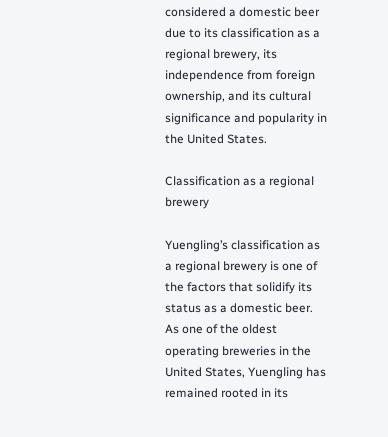considered a domestic beer due to its classification as a regional brewery, its independence from foreign ownership, and its cultural significance and popularity in the United States.

Classification as a regional brewery

Yuengling’s classification as a regional brewery is one of the factors that solidify its status as a domestic beer. As one of the oldest operating breweries in the United States, Yuengling has remained rooted in its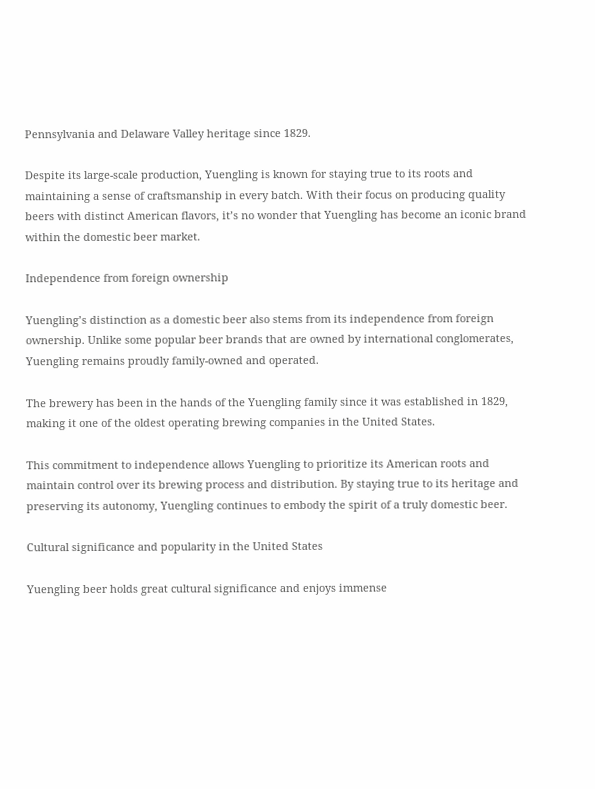Pennsylvania and Delaware Valley heritage since 1829.

Despite its large-scale production, Yuengling is known for staying true to its roots and maintaining a sense of craftsmanship in every batch. With their focus on producing quality beers with distinct American flavors, it’s no wonder that Yuengling has become an iconic brand within the domestic beer market.

Independence from foreign ownership

Yuengling’s distinction as a domestic beer also stems from its independence from foreign ownership. Unlike some popular beer brands that are owned by international conglomerates, Yuengling remains proudly family-owned and operated.

The brewery has been in the hands of the Yuengling family since it was established in 1829, making it one of the oldest operating brewing companies in the United States.

This commitment to independence allows Yuengling to prioritize its American roots and maintain control over its brewing process and distribution. By staying true to its heritage and preserving its autonomy, Yuengling continues to embody the spirit of a truly domestic beer.

Cultural significance and popularity in the United States

Yuengling beer holds great cultural significance and enjoys immense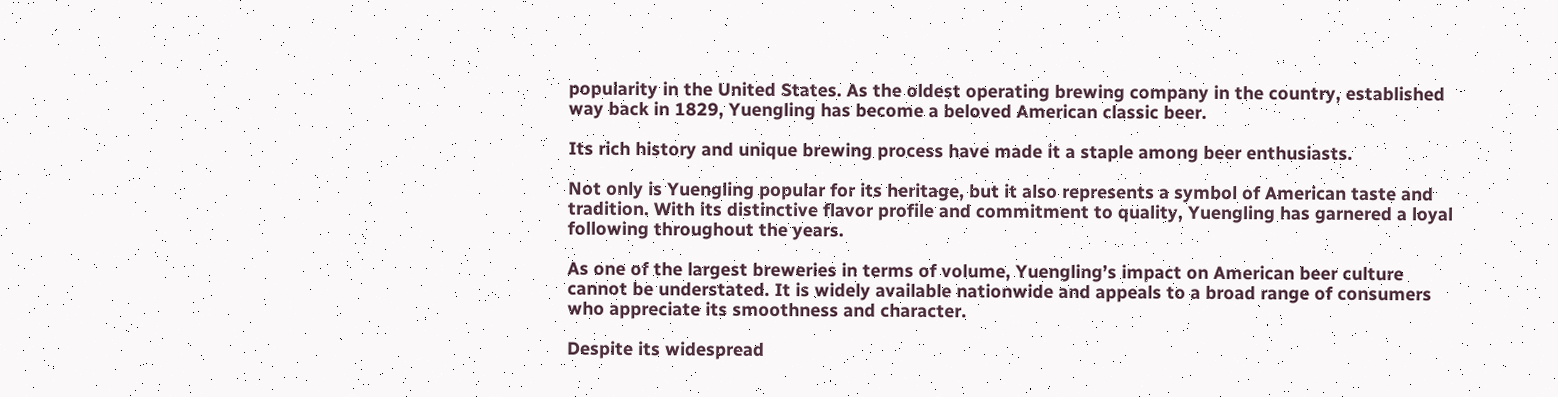popularity in the United States. As the oldest operating brewing company in the country, established way back in 1829, Yuengling has become a beloved American classic beer.

Its rich history and unique brewing process have made it a staple among beer enthusiasts.

Not only is Yuengling popular for its heritage, but it also represents a symbol of American taste and tradition. With its distinctive flavor profile and commitment to quality, Yuengling has garnered a loyal following throughout the years.

As one of the largest breweries in terms of volume, Yuengling’s impact on American beer culture cannot be understated. It is widely available nationwide and appeals to a broad range of consumers who appreciate its smoothness and character.

Despite its widespread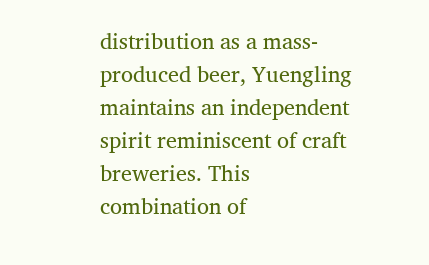distribution as a mass-produced beer, Yuengling maintains an independent spirit reminiscent of craft breweries. This combination of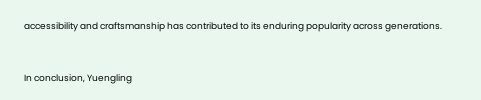accessibility and craftsmanship has contributed to its enduring popularity across generations.


In conclusion, Yuengling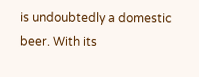is undoubtedly a domestic beer. With its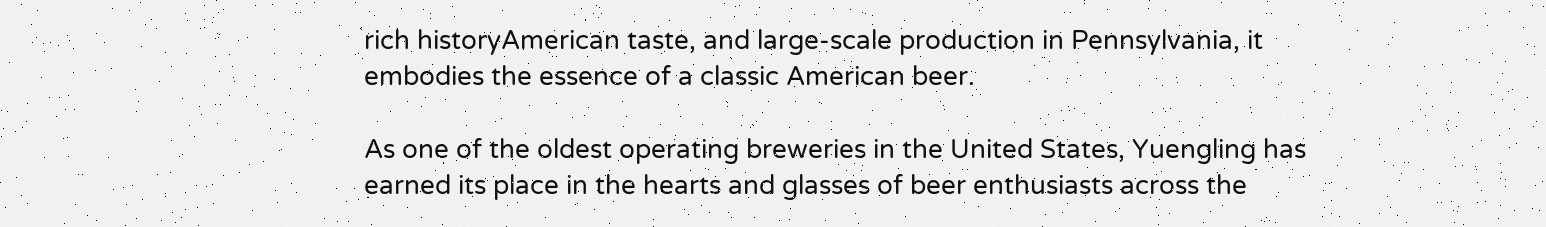rich historyAmerican taste, and large-scale production in Pennsylvania, it embodies the essence of a classic American beer.

As one of the oldest operating breweries in the United States, Yuengling has earned its place in the hearts and glasses of beer enthusiasts across the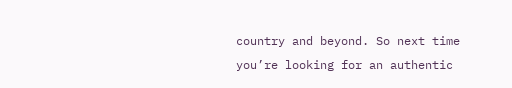country and beyond. So next time you’re looking for an authentic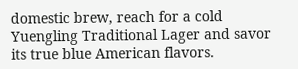domestic brew, reach for a cold Yuengling Traditional Lager and savor its true blue American flavors.